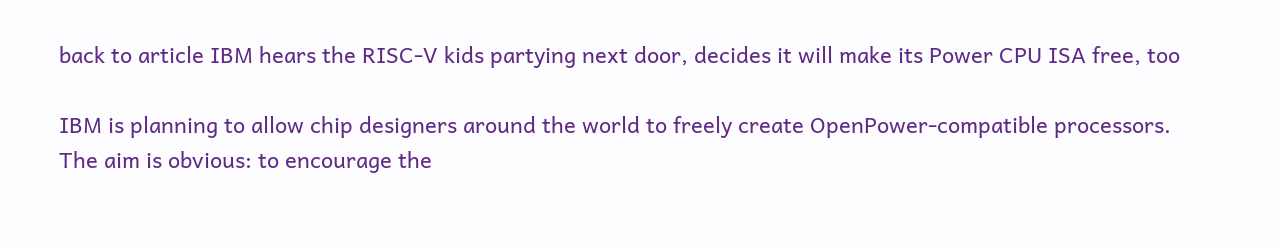back to article IBM hears the RISC-V kids partying next door, decides it will make its Power CPU ISA free, too

IBM is planning to allow chip designers around the world to freely create OpenPower-compatible processors. The aim is obvious: to encourage the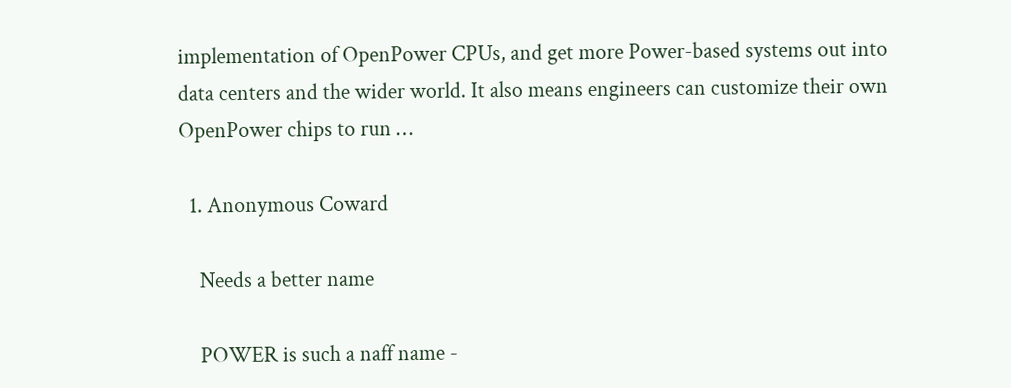implementation of OpenPower CPUs, and get more Power-based systems out into data centers and the wider world. It also means engineers can customize their own OpenPower chips to run …

  1. Anonymous Coward

    Needs a better name

    POWER is such a naff name -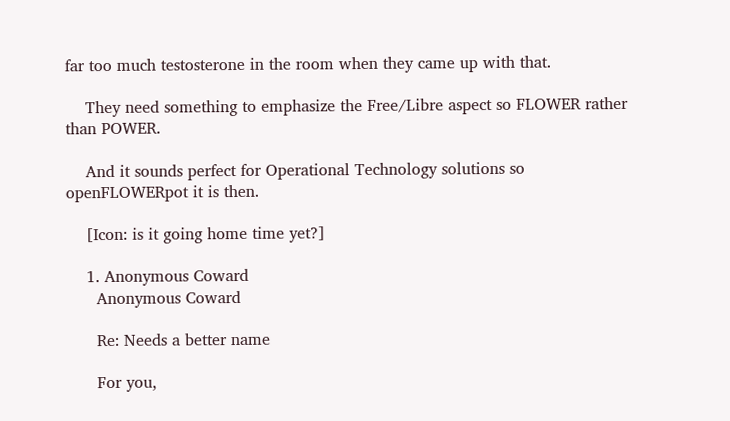far too much testosterone in the room when they came up with that.

    They need something to emphasize the Free/Libre aspect so FLOWER rather than POWER.

    And it sounds perfect for Operational Technology solutions so openFLOWERpot it is then.

    [Icon: is it going home time yet?]

    1. Anonymous Coward
      Anonymous Coward

      Re: Needs a better name

      For you,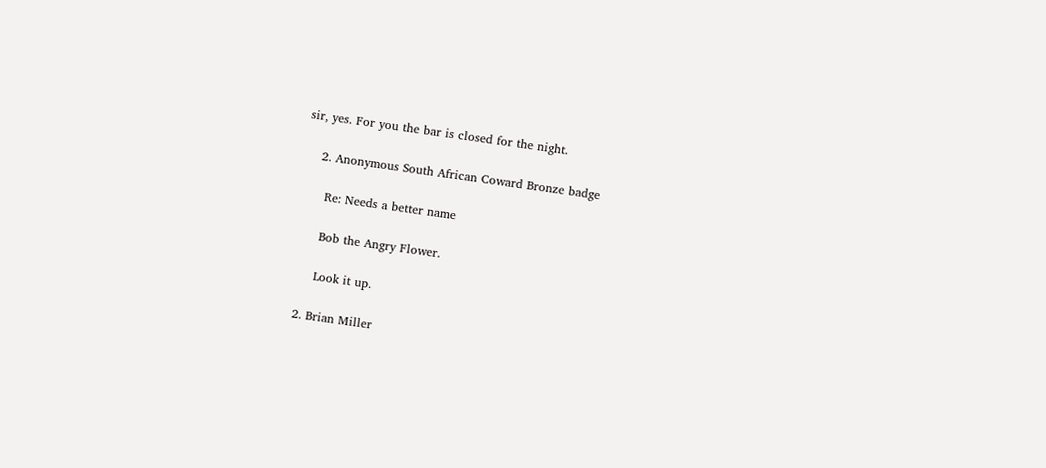sir, yes. For you the bar is closed for the night.

    2. Anonymous South African Coward Bronze badge

      Re: Needs a better name

      Bob the Angry Flower.

      Look it up.

  2. Brian Miller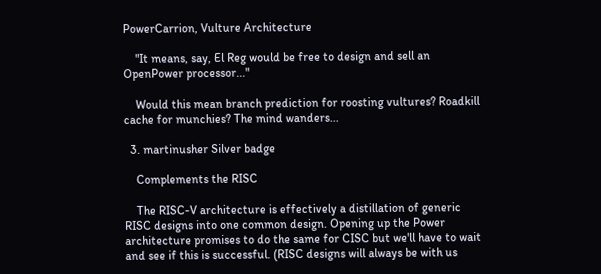PowerCarrion, Vulture Architecture

    "It means, say, El Reg would be free to design and sell an OpenPower processor..."

    Would this mean branch prediction for roosting vultures? Roadkill cache for munchies? The mind wanders...

  3. martinusher Silver badge

    Complements the RISC

    The RISC-V architecture is effectively a distillation of generic RISC designs into one common design. Opening up the Power architecture promises to do the same for CISC but we'll have to wait and see if this is successful. (RISC designs will always be with us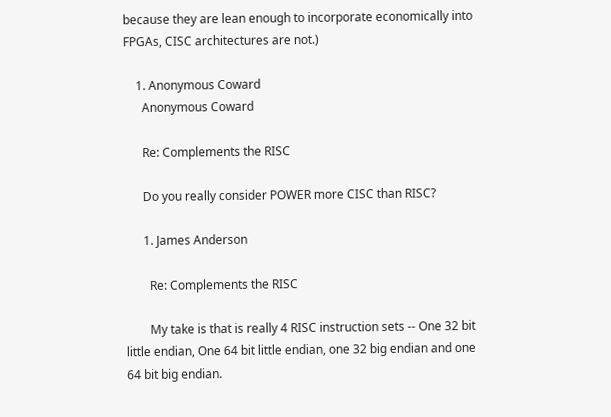because they are lean enough to incorporate economically into FPGAs, CISC architectures are not.)

    1. Anonymous Coward
      Anonymous Coward

      Re: Complements the RISC

      Do you really consider POWER more CISC than RISC?

      1. James Anderson

        Re: Complements the RISC

        My take is that is really 4 RISC instruction sets -- One 32 bit little endian, One 64 bit little endian, one 32 big endian and one 64 bit big endian.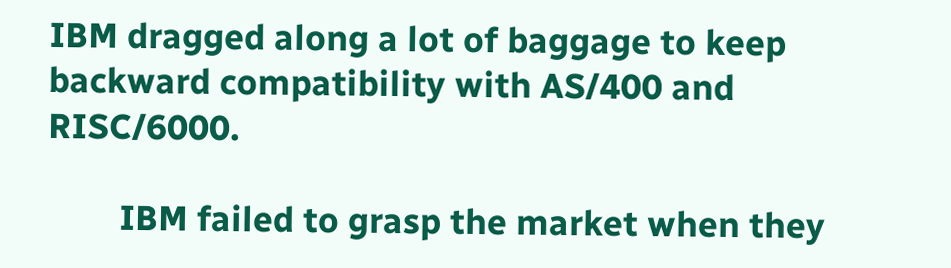IBM dragged along a lot of baggage to keep backward compatibility with AS/400 and RISC/6000.

        IBM failed to grasp the market when they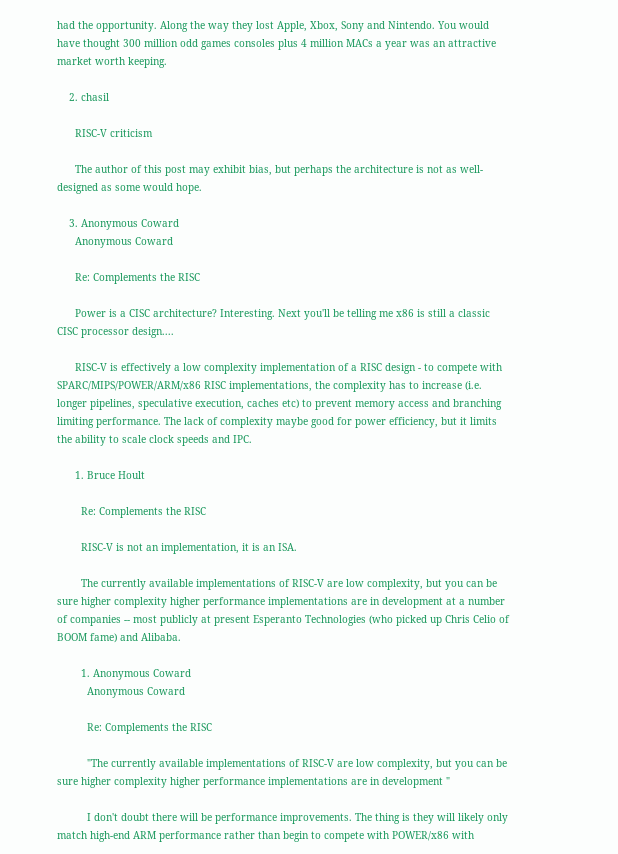had the opportunity. Along the way they lost Apple, Xbox, Sony and Nintendo. You would have thought 300 million odd games consoles plus 4 million MACs a year was an attractive market worth keeping.

    2. chasil

      RISC-V criticism

      The author of this post may exhibit bias, but perhaps the architecture is not as well-designed as some would hope.

    3. Anonymous Coward
      Anonymous Coward

      Re: Complements the RISC

      Power is a CISC architecture? Interesting. Next you'll be telling me x86 is still a classic CISC processor design....

      RISC-V is effectively a low complexity implementation of a RISC design - to compete with SPARC/MIPS/POWER/ARM/x86 RISC implementations, the complexity has to increase (i.e. longer pipelines, speculative execution, caches etc) to prevent memory access and branching limiting performance. The lack of complexity maybe good for power efficiency, but it limits the ability to scale clock speeds and IPC.

      1. Bruce Hoult

        Re: Complements the RISC

        RISC-V is not an implementation, it is an ISA.

        The currently available implementations of RISC-V are low complexity, but you can be sure higher complexity higher performance implementations are in development at a number of companies -- most publicly at present Esperanto Technologies (who picked up Chris Celio of BOOM fame) and Alibaba.

        1. Anonymous Coward
          Anonymous Coward

          Re: Complements the RISC

          "The currently available implementations of RISC-V are low complexity, but you can be sure higher complexity higher performance implementations are in development "

          I don't doubt there will be performance improvements. The thing is they will likely only match high-end ARM performance rather than begin to compete with POWER/x86 with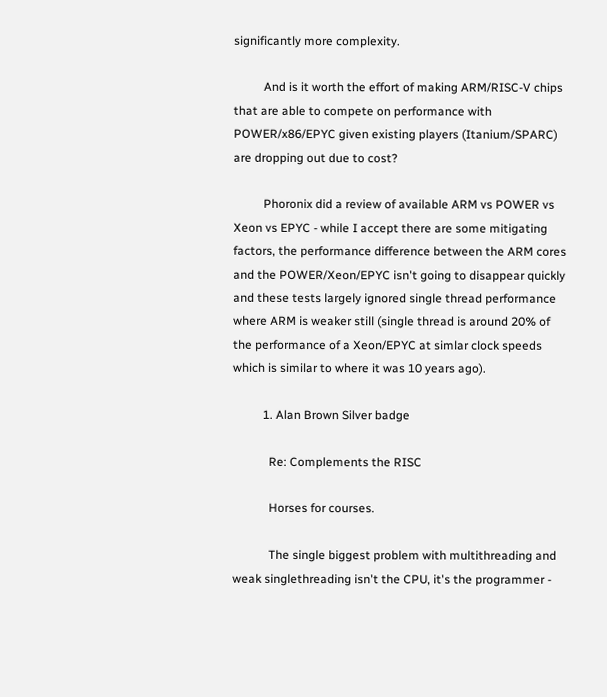significantly more complexity.

          And is it worth the effort of making ARM/RISC-V chips that are able to compete on performance with POWER/x86/EPYC given existing players (Itanium/SPARC) are dropping out due to cost?

          Phoronix did a review of available ARM vs POWER vs Xeon vs EPYC - while I accept there are some mitigating factors, the performance difference between the ARM cores and the POWER/Xeon/EPYC isn't going to disappear quickly and these tests largely ignored single thread performance where ARM is weaker still (single thread is around 20% of the performance of a Xeon/EPYC at simlar clock speeds which is similar to where it was 10 years ago).

          1. Alan Brown Silver badge

            Re: Complements the RISC

            Horses for courses.

            The single biggest problem with multithreading and weak singlethreading isn't the CPU, it's the programmer -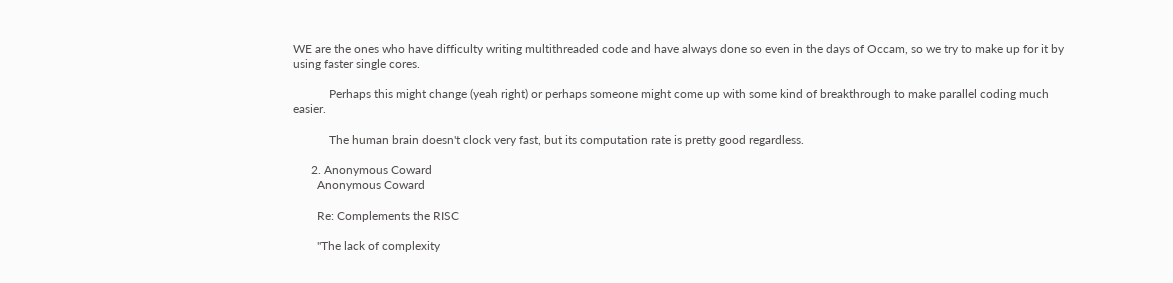WE are the ones who have difficulty writing multithreaded code and have always done so even in the days of Occam, so we try to make up for it by using faster single cores.

            Perhaps this might change (yeah right) or perhaps someone might come up with some kind of breakthrough to make parallel coding much easier.

            The human brain doesn't clock very fast, but its computation rate is pretty good regardless.

      2. Anonymous Coward
        Anonymous Coward

        Re: Complements the RISC

        "The lack of complexity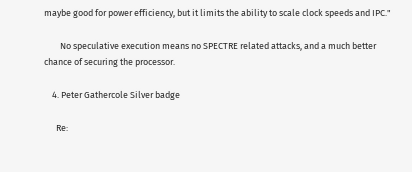maybe good for power efficiency, but it limits the ability to scale clock speeds and IPC."

        No speculative execution means no SPECTRE related attacks, and a much better chance of securing the processor.

    4. Peter Gathercole Silver badge

      Re: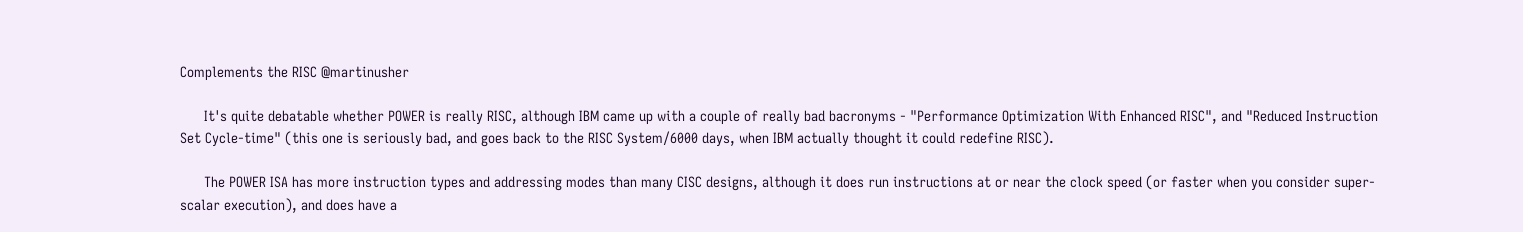Complements the RISC @martinusher

      It's quite debatable whether POWER is really RISC, although IBM came up with a couple of really bad bacronyms - "Performance Optimization With Enhanced RISC", and "Reduced Instruction Set Cycle-time" (this one is seriously bad, and goes back to the RISC System/6000 days, when IBM actually thought it could redefine RISC).

      The POWER ISA has more instruction types and addressing modes than many CISC designs, although it does run instructions at or near the clock speed (or faster when you consider super-scalar execution), and does have a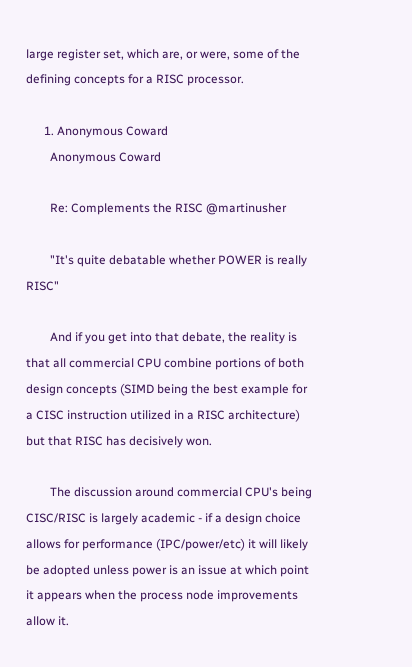large register set, which are, or were, some of the defining concepts for a RISC processor.

      1. Anonymous Coward
        Anonymous Coward

        Re: Complements the RISC @martinusher

        "It's quite debatable whether POWER is really RISC"

        And if you get into that debate, the reality is that all commercial CPU combine portions of both design concepts (SIMD being the best example for a CISC instruction utilized in a RISC architecture) but that RISC has decisively won.

        The discussion around commercial CPU's being CISC/RISC is largely academic - if a design choice allows for performance (IPC/power/etc) it will likely be adopted unless power is an issue at which point it appears when the process node improvements allow it.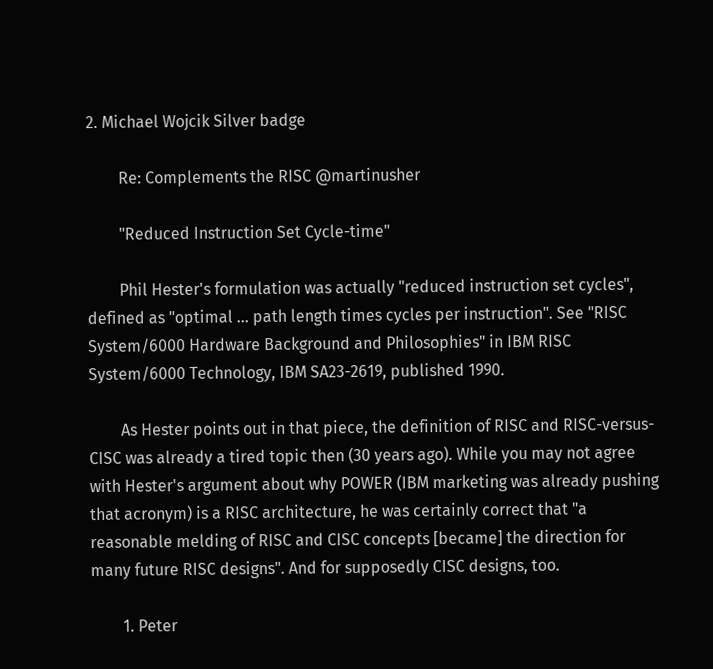2. Michael Wojcik Silver badge

        Re: Complements the RISC @martinusher

        "Reduced Instruction Set Cycle-time"

        Phil Hester's formulation was actually "reduced instruction set cycles", defined as "optimal ... path length times cycles per instruction". See "RISC System/6000 Hardware Background and Philosophies" in IBM RISC System/6000 Technology, IBM SA23-2619, published 1990.

        As Hester points out in that piece, the definition of RISC and RISC-versus-CISC was already a tired topic then (30 years ago). While you may not agree with Hester's argument about why POWER (IBM marketing was already pushing that acronym) is a RISC architecture, he was certainly correct that "a reasonable melding of RISC and CISC concepts [became] the direction for many future RISC designs". And for supposedly CISC designs, too.

        1. Peter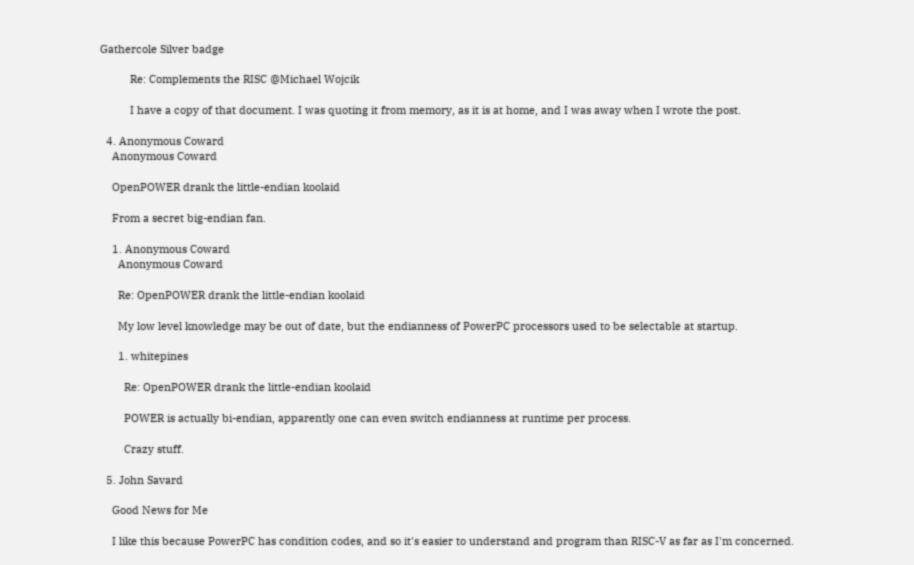Gathercole Silver badge

          Re: Complements the RISC @Michael Wojcik

          I have a copy of that document. I was quoting it from memory, as it is at home, and I was away when I wrote the post.

  4. Anonymous Coward
    Anonymous Coward

    OpenPOWER drank the little-endian koolaid

    From a secret big-endian fan.

    1. Anonymous Coward
      Anonymous Coward

      Re: OpenPOWER drank the little-endian koolaid

      My low level knowledge may be out of date, but the endianness of PowerPC processors used to be selectable at startup.

      1. whitepines

        Re: OpenPOWER drank the little-endian koolaid

        POWER is actually bi-endian, apparently one can even switch endianness at runtime per process.

        Crazy stuff.

  5. John Savard

    Good News for Me

    I like this because PowerPC has condition codes, and so it's easier to understand and program than RISC-V as far as I'm concerned.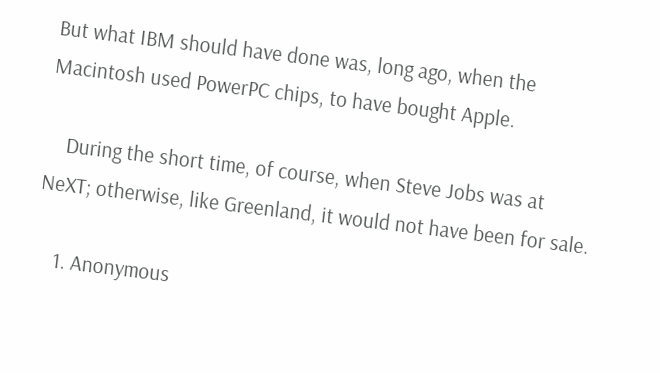But what IBM should have done was, long ago, when the Macintosh used PowerPC chips, to have bought Apple.

    During the short time, of course, when Steve Jobs was at NeXT; otherwise, like Greenland, it would not have been for sale.

    1. Anonymous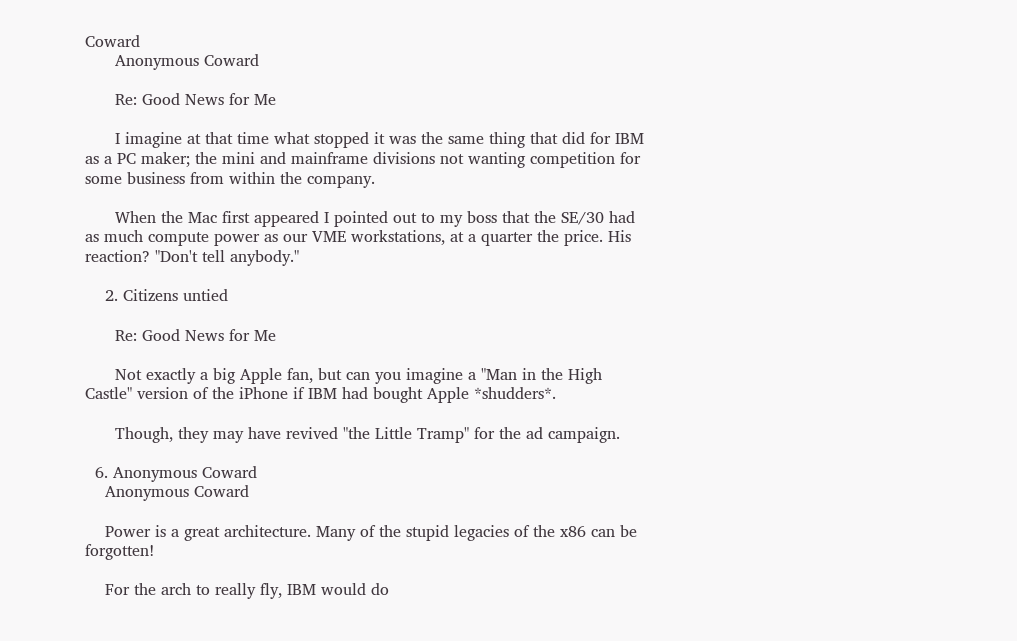Coward
      Anonymous Coward

      Re: Good News for Me

      I imagine at that time what stopped it was the same thing that did for IBM as a PC maker; the mini and mainframe divisions not wanting competition for some business from within the company.

      When the Mac first appeared I pointed out to my boss that the SE/30 had as much compute power as our VME workstations, at a quarter the price. His reaction? "Don't tell anybody."

    2. Citizens untied

      Re: Good News for Me

      Not exactly a big Apple fan, but can you imagine a "Man in the High Castle" version of the iPhone if IBM had bought Apple *shudders*.

      Though, they may have revived "the Little Tramp" for the ad campaign.

  6. Anonymous Coward
    Anonymous Coward

    Power is a great architecture. Many of the stupid legacies of the x86 can be forgotten!

    For the arch to really fly, IBM would do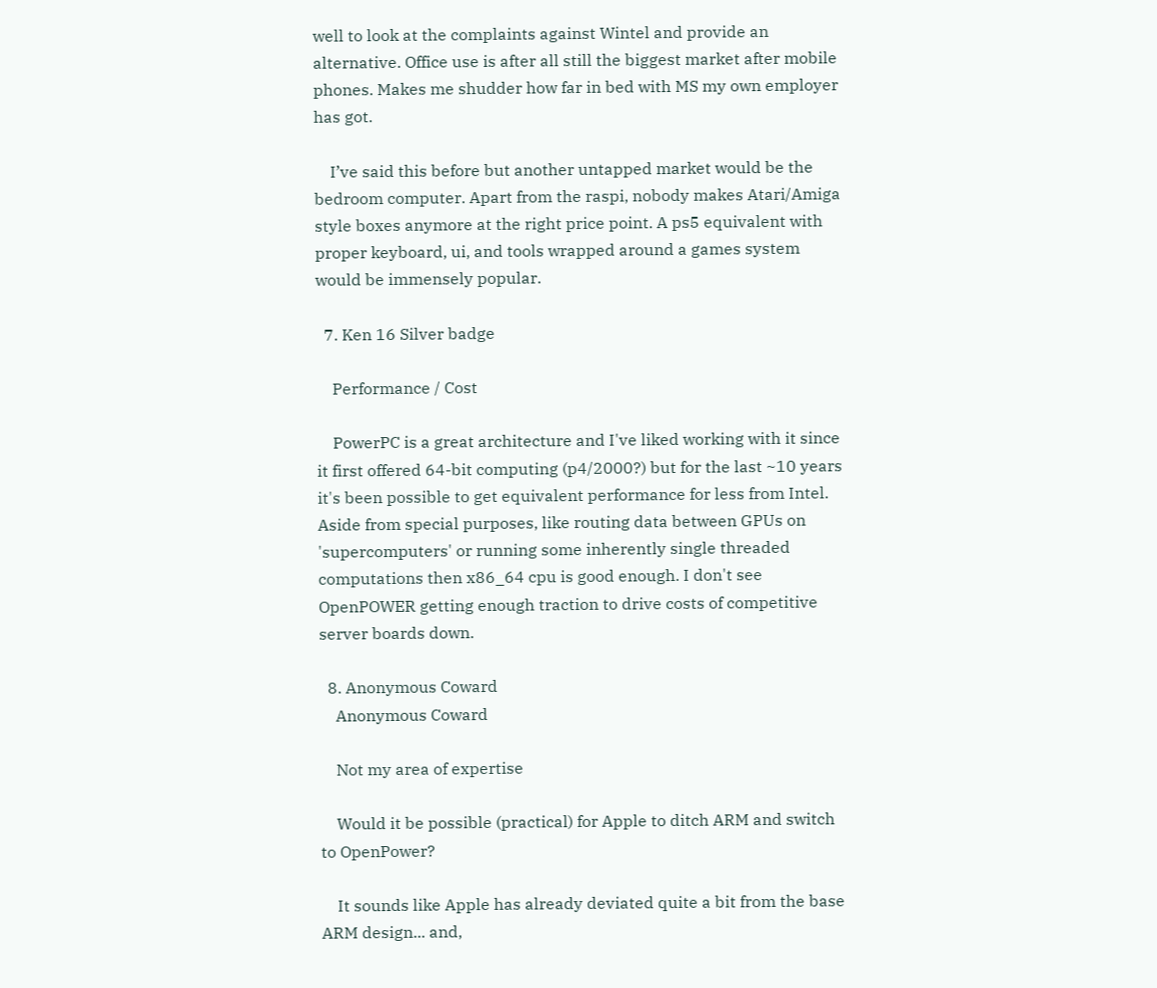well to look at the complaints against Wintel and provide an alternative. Office use is after all still the biggest market after mobile phones. Makes me shudder how far in bed with MS my own employer has got.

    I’ve said this before but another untapped market would be the bedroom computer. Apart from the raspi, nobody makes Atari/Amiga style boxes anymore at the right price point. A ps5 equivalent with proper keyboard, ui, and tools wrapped around a games system would be immensely popular.

  7. Ken 16 Silver badge

    Performance / Cost

    PowerPC is a great architecture and I've liked working with it since it first offered 64-bit computing (p4/2000?) but for the last ~10 years it's been possible to get equivalent performance for less from Intel. Aside from special purposes, like routing data between GPUs on 'supercomputers' or running some inherently single threaded computations then x86_64 cpu is good enough. I don't see OpenPOWER getting enough traction to drive costs of competitive server boards down.

  8. Anonymous Coward
    Anonymous Coward

    Not my area of expertise

    Would it be possible (practical) for Apple to ditch ARM and switch to OpenPower?

    It sounds like Apple has already deviated quite a bit from the base ARM design... and,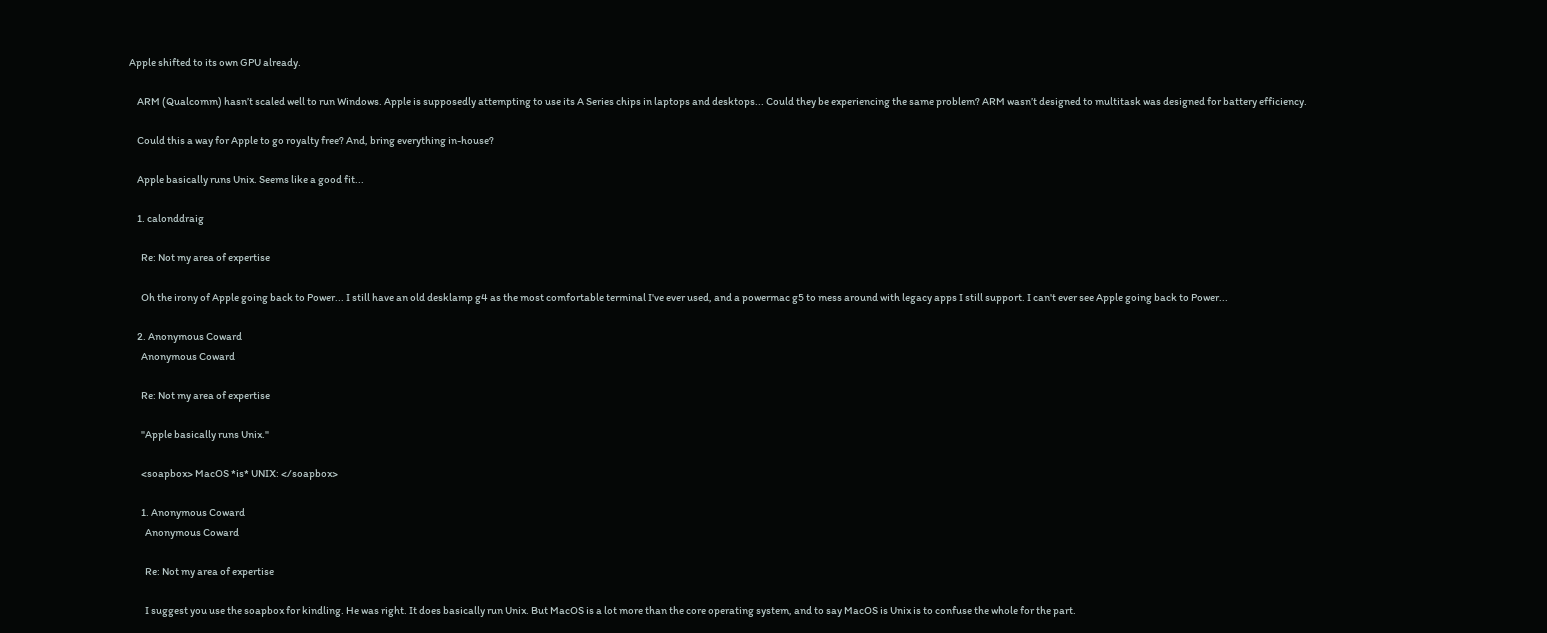Apple shifted to its own GPU already.

    ARM (Qualcomm) hasn’t scaled well to run Windows. Apple is supposedly attempting to use its A Series chips in laptops and desktops... Could they be experiencing the same problem? ARM wasn’t designed to multitask was designed for battery efficiency.

    Could this a way for Apple to go royalty free? And, bring everything in-house?

    Apple basically runs Unix. Seems like a good fit...

    1. calonddraig

      Re: Not my area of expertise

      Oh the irony of Apple going back to Power... I still have an old desklamp g4 as the most comfortable terminal I've ever used, and a powermac g5 to mess around with legacy apps I still support. I can't ever see Apple going back to Power...

    2. Anonymous Coward
      Anonymous Coward

      Re: Not my area of expertise

      "Apple basically runs Unix."

      <soapbox> MacOS *is* UNIX: </soapbox>

      1. Anonymous Coward
        Anonymous Coward

        Re: Not my area of expertise

        I suggest you use the soapbox for kindling. He was right. It does basically run Unix. But MacOS is a lot more than the core operating system, and to say MacOS is Unix is to confuse the whole for the part.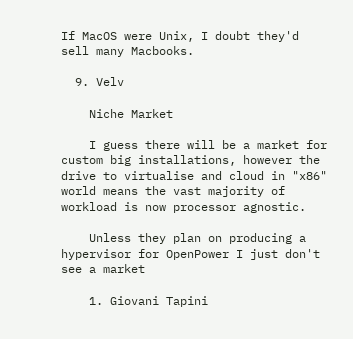If MacOS were Unix, I doubt they'd sell many Macbooks.

  9. Velv

    Niche Market

    I guess there will be a market for custom big installations, however the drive to virtualise and cloud in "x86" world means the vast majority of workload is now processor agnostic.

    Unless they plan on producing a hypervisor for OpenPower I just don't see a market

    1. Giovani Tapini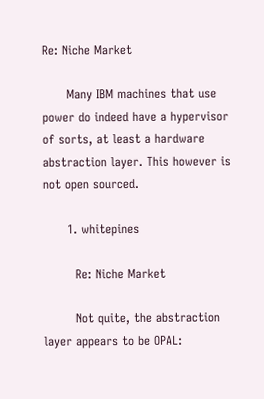Re: Niche Market

      Many IBM machines that use power do indeed have a hypervisor of sorts, at least a hardware abstraction layer. This however is not open sourced.

      1. whitepines

        Re: Niche Market

        Not quite, the abstraction layer appears to be OPAL: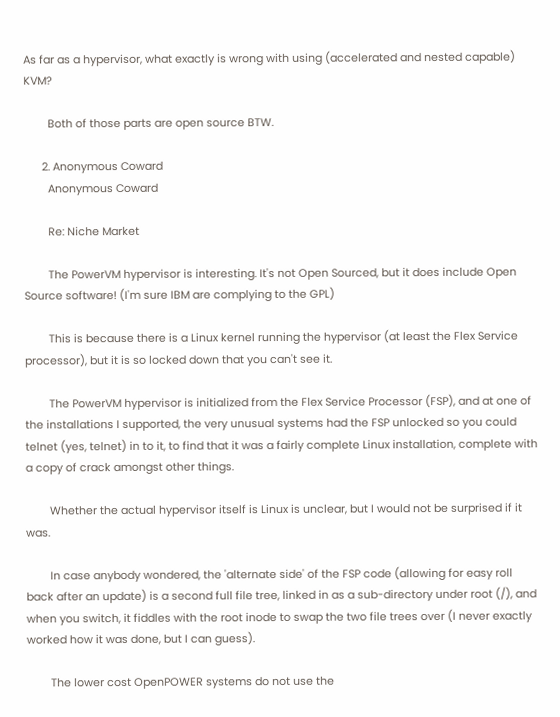As far as a hypervisor, what exactly is wrong with using (accelerated and nested capable) KVM?

        Both of those parts are open source BTW.

      2. Anonymous Coward
        Anonymous Coward

        Re: Niche Market

        The PowerVM hypervisor is interesting. It's not Open Sourced, but it does include Open Source software! (I'm sure IBM are complying to the GPL)

        This is because there is a Linux kernel running the hypervisor (at least the Flex Service processor), but it is so locked down that you can't see it.

        The PowerVM hypervisor is initialized from the Flex Service Processor (FSP), and at one of the installations I supported, the very unusual systems had the FSP unlocked so you could telnet (yes, telnet) in to it, to find that it was a fairly complete Linux installation, complete with a copy of crack amongst other things.

        Whether the actual hypervisor itself is Linux is unclear, but I would not be surprised if it was.

        In case anybody wondered, the 'alternate side' of the FSP code (allowing for easy roll back after an update) is a second full file tree, linked in as a sub-directory under root (/), and when you switch, it fiddles with the root inode to swap the two file trees over (I never exactly worked how it was done, but I can guess).

        The lower cost OpenPOWER systems do not use the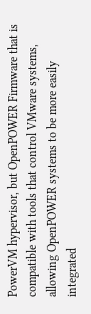PowerVM hypervisor, but OpenPOWER Firmware that is compatible with tools that control VMware systems, allowing OpenPOWER systems to be more easily integrated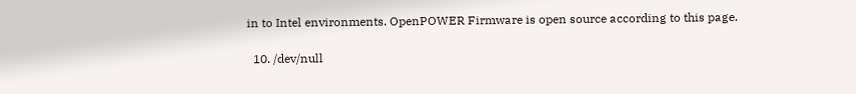in to Intel environments. OpenPOWER Firmware is open source according to this page.

  10. /dev/null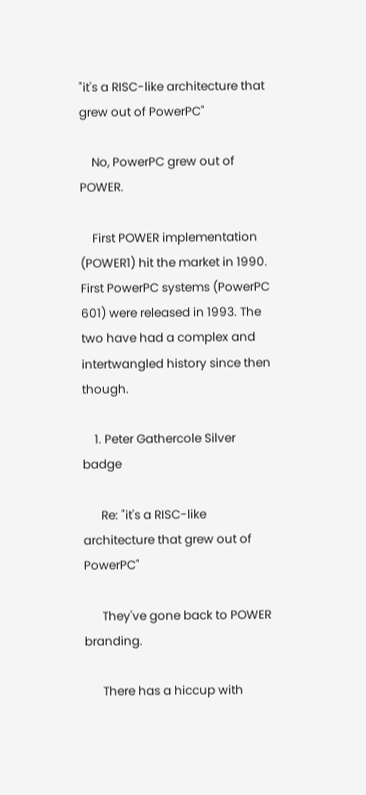"it's a RISC-like architecture that grew out of PowerPC"

    No, PowerPC grew out of POWER.

    First POWER implementation (POWER1) hit the market in 1990. First PowerPC systems (PowerPC 601) were released in 1993. The two have had a complex and intertwangled history since then though.

    1. Peter Gathercole Silver badge

      Re: "it's a RISC-like architecture that grew out of PowerPC"

      They've gone back to POWER branding.

      There has a hiccup with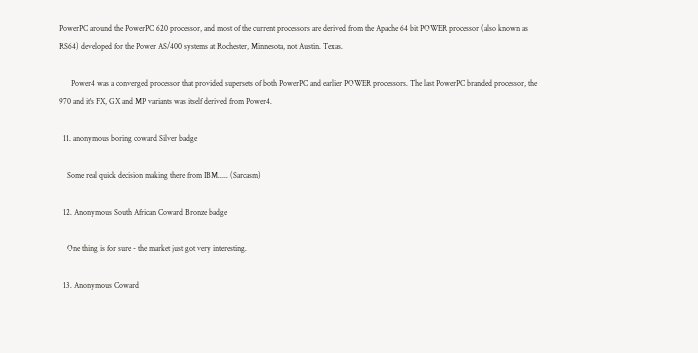PowerPC around the PowerPC 620 processor, and most of the current processors are derived from the Apache 64 bit POWER processor (also known as RS64) developed for the Power AS/400 systems at Rochester, Minnesota, not Austin. Texas.

      Power4 was a converged processor that provided supersets of both PowerPC and earlier POWER processors. The last PowerPC branded processor, the 970 and it's FX, GX and MP variants was itself derived from Power4.

  11. anonymous boring coward Silver badge

    Some real quick decision making there from IBM..... (Sarcasm)

  12. Anonymous South African Coward Bronze badge

    One thing is for sure - the market just got very interesting.

  13. Anonymous Coward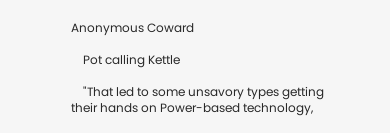Anonymous Coward

    Pot calling Kettle

    "That led to some unsavory types getting their hands on Power-based technology,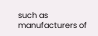such as manufacturers of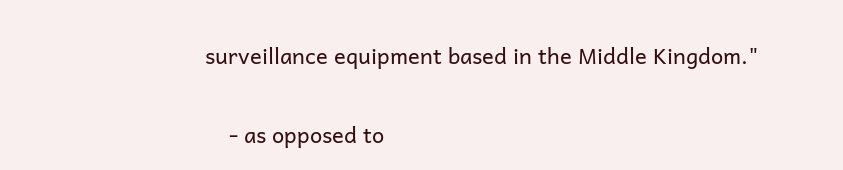surveillance equipment based in the Middle Kingdom."

    - as opposed to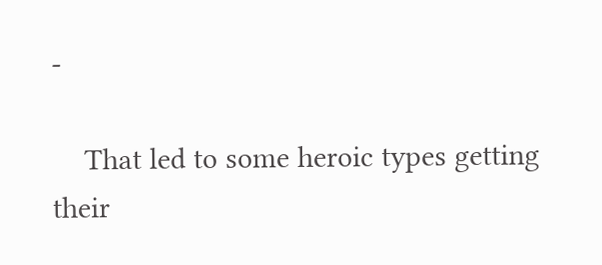-

    That led to some heroic types getting their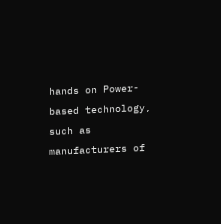hands on Power-based technology, such as manufacturers of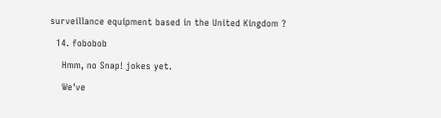surveillance equipment based in the United Kingdom ?

  14. fobobob

    Hmm, no Snap! jokes yet.

    We've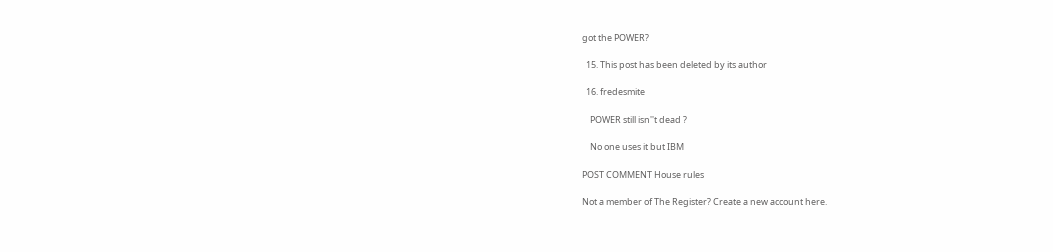got the POWER?

  15. This post has been deleted by its author

  16. fredesmite

    POWER still isn''t dead ?

    No one uses it but IBM

POST COMMENT House rules

Not a member of The Register? Create a new account here.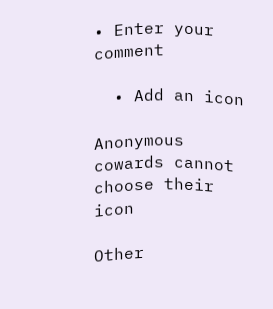• Enter your comment

  • Add an icon

Anonymous cowards cannot choose their icon

Other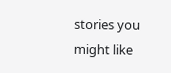stories you might like